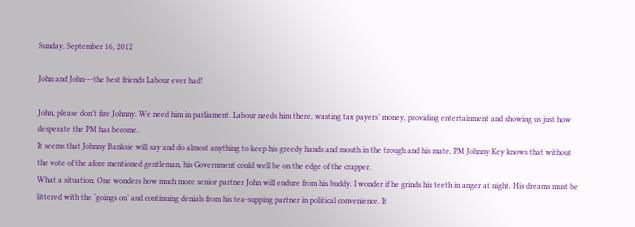Sunday, September 16, 2012

John and John---the best friends Labour ever had!

John, please don’t fire Johnny. We need him in parliament. Labour needs him there, wasting tax payers’ money, providing entertainment and showing us just how desperate the PM has become.
It seems that Johnny Banksie will say and do almost anything to keep his greedy hands and mouth in the trough and his mate, PM Johnny Key knows that without the vote of the afore mentioned gentleman, his Government could well be on the edge of the crapper.
What a situation. One wonders how much more senior partner John will endure from his buddy. I wonder if he grinds his teeth in anger at night. His dreams must be littered with the ‘goings on’ and continuing denials from his tea-supping partner in political convenience. It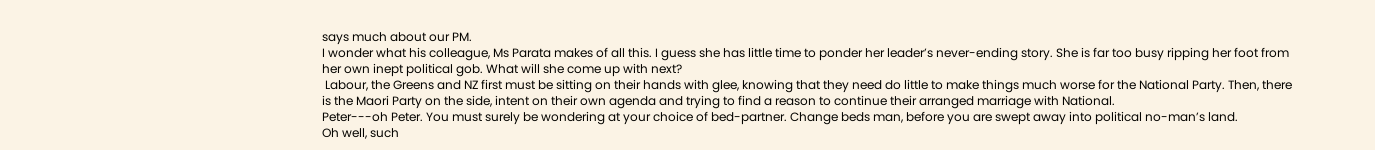says much about our PM.
I wonder what his colleague, Ms Parata makes of all this. I guess she has little time to ponder her leader’s never-ending story. She is far too busy ripping her foot from her own inept political gob. What will she come up with next?
 Labour, the Greens and NZ first must be sitting on their hands with glee, knowing that they need do little to make things much worse for the National Party. Then, there is the Maori Party on the side, intent on their own agenda and trying to find a reason to continue their arranged marriage with National.
Peter---oh Peter. You must surely be wondering at your choice of bed-partner. Change beds man, before you are swept away into political no-man’s land.
Oh well, such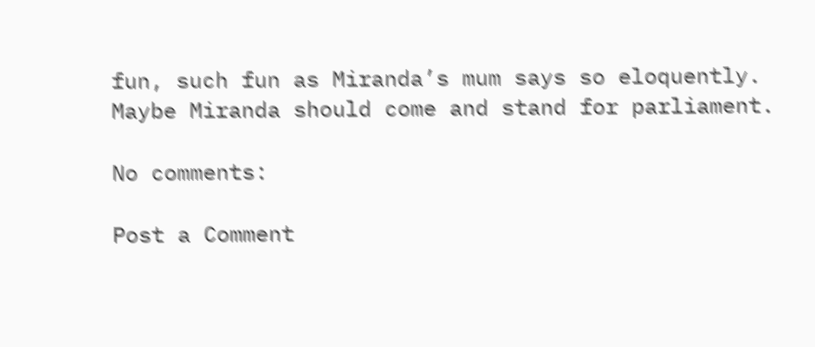fun, such fun as Miranda’s mum says so eloquently.
Maybe Miranda should come and stand for parliament.

No comments:

Post a Comment